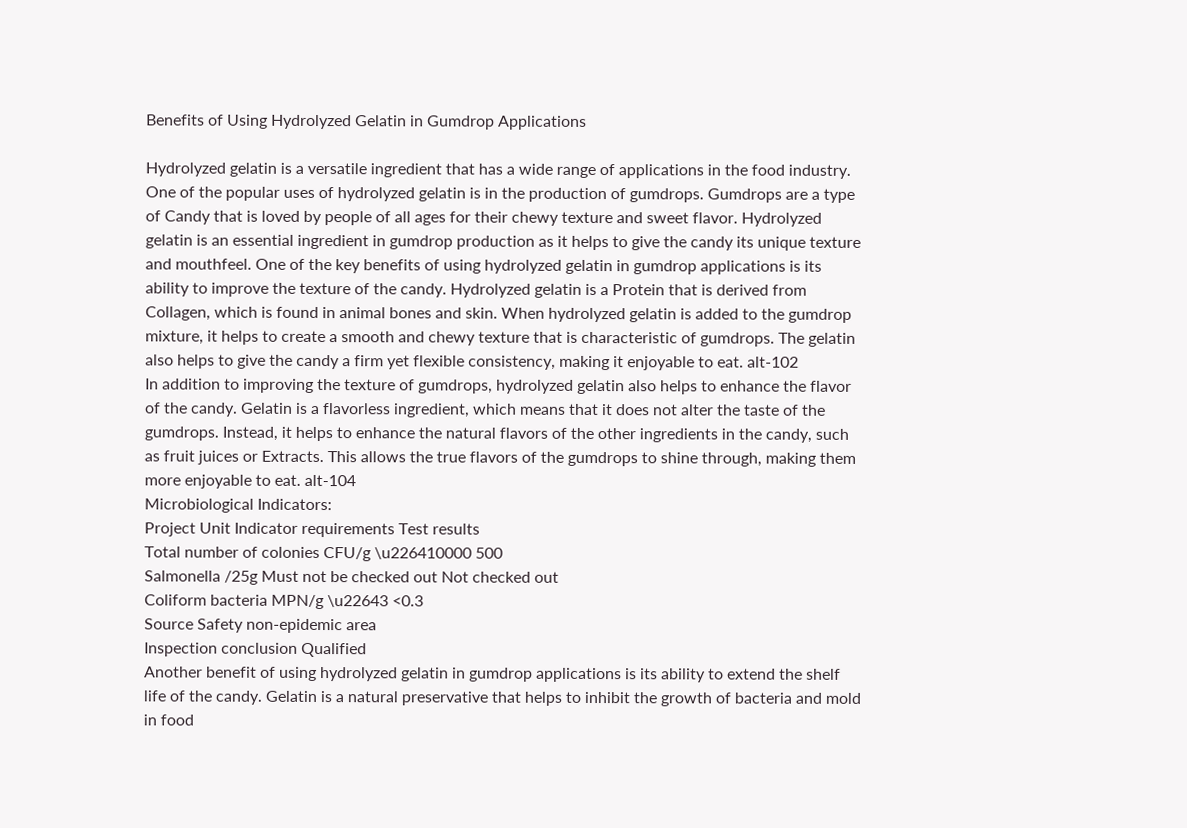Benefits of Using Hydrolyzed Gelatin in Gumdrop Applications

Hydrolyzed gelatin is a versatile ingredient that has a wide range of applications in the food industry. One of the popular uses of hydrolyzed gelatin is in the production of gumdrops. Gumdrops are a type of Candy that is loved by people of all ages for their chewy texture and sweet flavor. Hydrolyzed gelatin is an essential ingredient in gumdrop production as it helps to give the candy its unique texture and mouthfeel. One of the key benefits of using hydrolyzed gelatin in gumdrop applications is its ability to improve the texture of the candy. Hydrolyzed gelatin is a Protein that is derived from Collagen, which is found in animal bones and skin. When hydrolyzed gelatin is added to the gumdrop mixture, it helps to create a smooth and chewy texture that is characteristic of gumdrops. The gelatin also helps to give the candy a firm yet flexible consistency, making it enjoyable to eat. alt-102
In addition to improving the texture of gumdrops, hydrolyzed gelatin also helps to enhance the flavor of the candy. Gelatin is a flavorless ingredient, which means that it does not alter the taste of the gumdrops. Instead, it helps to enhance the natural flavors of the other ingredients in the candy, such as fruit juices or Extracts. This allows the true flavors of the gumdrops to shine through, making them more enjoyable to eat. alt-104
Microbiological Indicators:
Project Unit Indicator requirements Test results
Total number of colonies CFU/g \u226410000 500
Salmonella /25g Must not be checked out Not checked out
Coliform bacteria MPN/g \u22643 <0.3
Source Safety non-epidemic area
Inspection conclusion Qualified
Another benefit of using hydrolyzed gelatin in gumdrop applications is its ability to extend the shelf life of the candy. Gelatin is a natural preservative that helps to inhibit the growth of bacteria and mold in food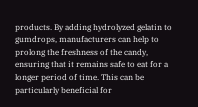products. By adding hydrolyzed gelatin to gumdrops, manufacturers can help to prolong the freshness of the candy, ensuring that it remains safe to eat for a longer period of time. This can be particularly beneficial for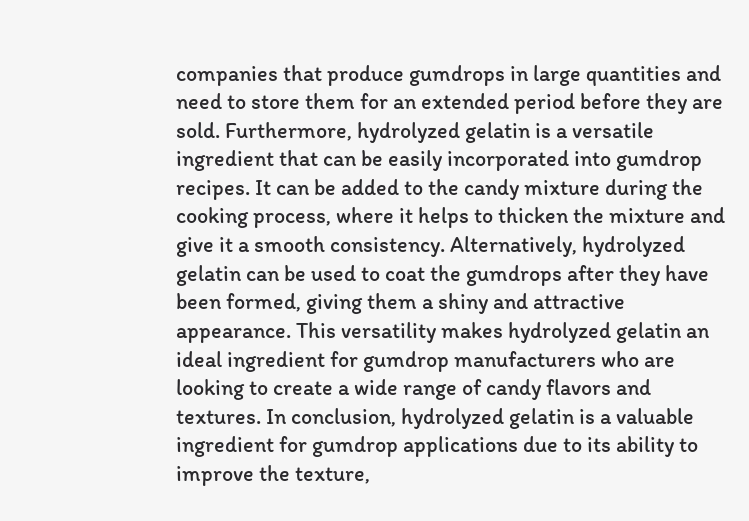companies that produce gumdrops in large quantities and need to store them for an extended period before they are sold. Furthermore, hydrolyzed gelatin is a versatile ingredient that can be easily incorporated into gumdrop recipes. It can be added to the candy mixture during the cooking process, where it helps to thicken the mixture and give it a smooth consistency. Alternatively, hydrolyzed gelatin can be used to coat the gumdrops after they have been formed, giving them a shiny and attractive appearance. This versatility makes hydrolyzed gelatin an ideal ingredient for gumdrop manufacturers who are looking to create a wide range of candy flavors and textures. In conclusion, hydrolyzed gelatin is a valuable ingredient for gumdrop applications due to its ability to improve the texture,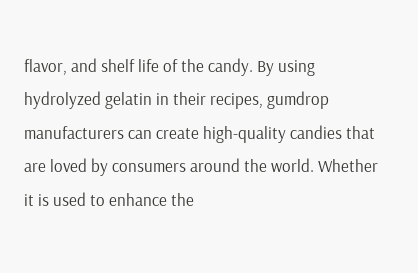flavor, and shelf life of the candy. By using hydrolyzed gelatin in their recipes, gumdrop manufacturers can create high-quality candies that are loved by consumers around the world. Whether it is used to enhance the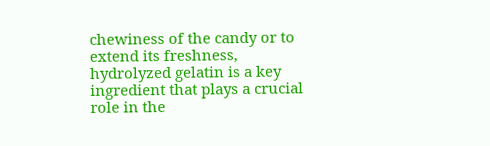chewiness of the candy or to extend its freshness, hydrolyzed gelatin is a key ingredient that plays a crucial role in the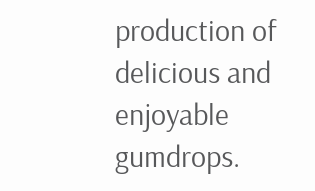production of delicious and enjoyable gumdrops.